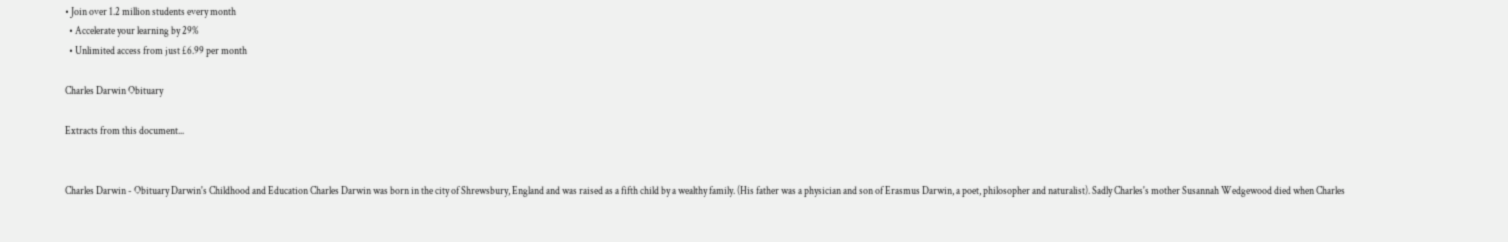• Join over 1.2 million students every month
  • Accelerate your learning by 29%
  • Unlimited access from just £6.99 per month

Charles Darwin Obituary

Extracts from this document...


Charles Darwin - Obituary Darwin's Childhood and Education Charles Darwin was born in the city of Shrewsbury, England and was raised as a fifth child by a wealthy family. (His father was a physician and son of Erasmus Darwin, a poet, philosopher and naturalist). Sadly Charles's mother Susannah Wedgewood died when Charles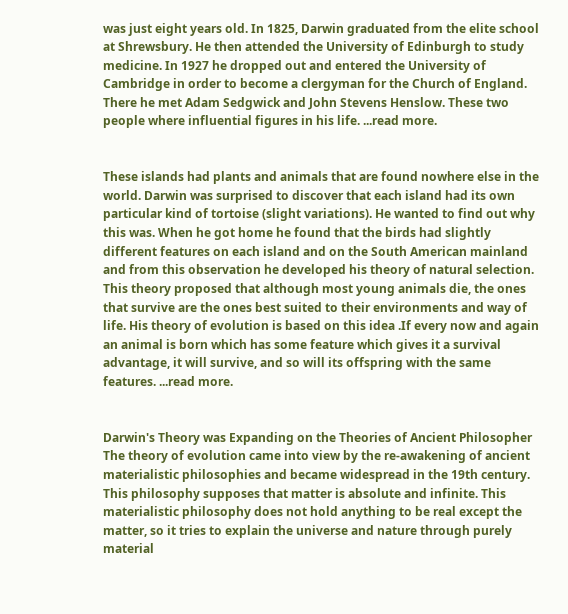was just eight years old. In 1825, Darwin graduated from the elite school at Shrewsbury. He then attended the University of Edinburgh to study medicine. In 1927 he dropped out and entered the University of Cambridge in order to become a clergyman for the Church of England. There he met Adam Sedgwick and John Stevens Henslow. These two people where influential figures in his life. ...read more.


These islands had plants and animals that are found nowhere else in the world. Darwin was surprised to discover that each island had its own particular kind of tortoise (slight variations). He wanted to find out why this was. When he got home he found that the birds had slightly different features on each island and on the South American mainland and from this observation he developed his theory of natural selection. This theory proposed that although most young animals die, the ones that survive are the ones best suited to their environments and way of life. His theory of evolution is based on this idea .If every now and again an animal is born which has some feature which gives it a survival advantage, it will survive, and so will its offspring with the same features. ...read more.


Darwin's Theory was Expanding on the Theories of Ancient Philosopher The theory of evolution came into view by the re-awakening of ancient materialistic philosophies and became widespread in the 19th century. This philosophy supposes that matter is absolute and infinite. This materialistic philosophy does not hold anything to be real except the matter, so it tries to explain the universe and nature through purely material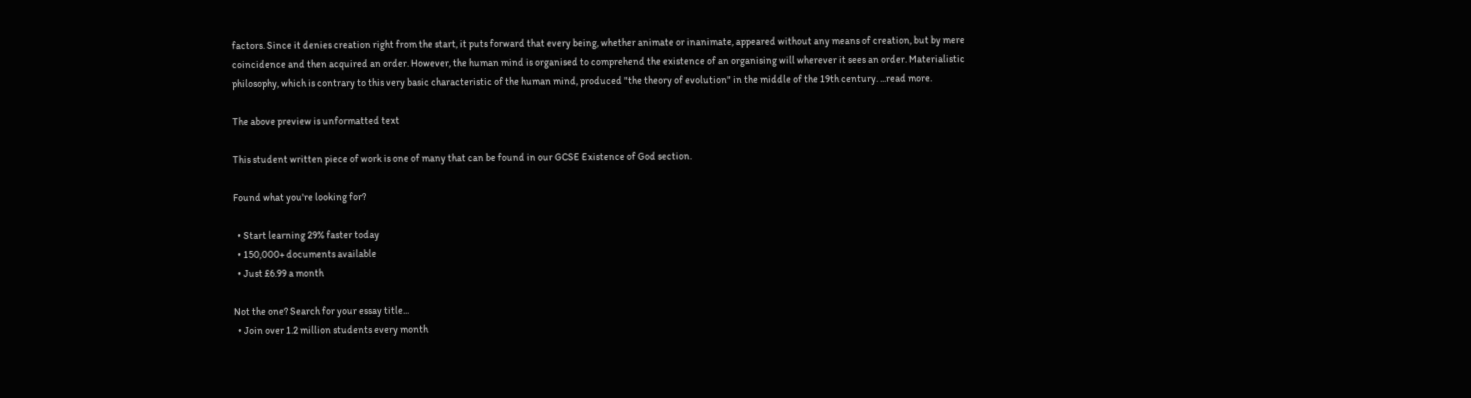factors. Since it denies creation right from the start, it puts forward that every being, whether animate or inanimate, appeared without any means of creation, but by mere coincidence and then acquired an order. However, the human mind is organised to comprehend the existence of an organising will wherever it sees an order. Materialistic philosophy, which is contrary to this very basic characteristic of the human mind, produced "the theory of evolution" in the middle of the 19th century. ...read more.

The above preview is unformatted text

This student written piece of work is one of many that can be found in our GCSE Existence of God section.

Found what you're looking for?

  • Start learning 29% faster today
  • 150,000+ documents available
  • Just £6.99 a month

Not the one? Search for your essay title...
  • Join over 1.2 million students every month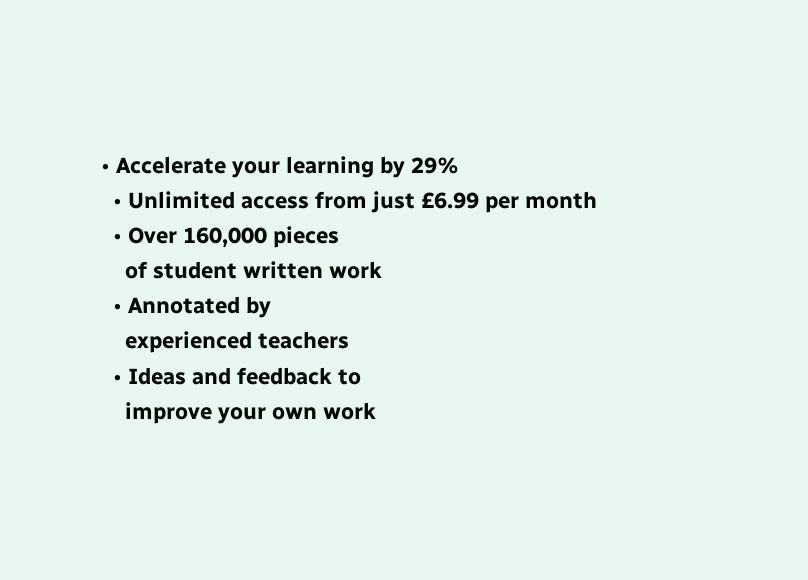• Accelerate your learning by 29%
  • Unlimited access from just £6.99 per month
  • Over 160,000 pieces
    of student written work
  • Annotated by
    experienced teachers
  • Ideas and feedback to
    improve your own work